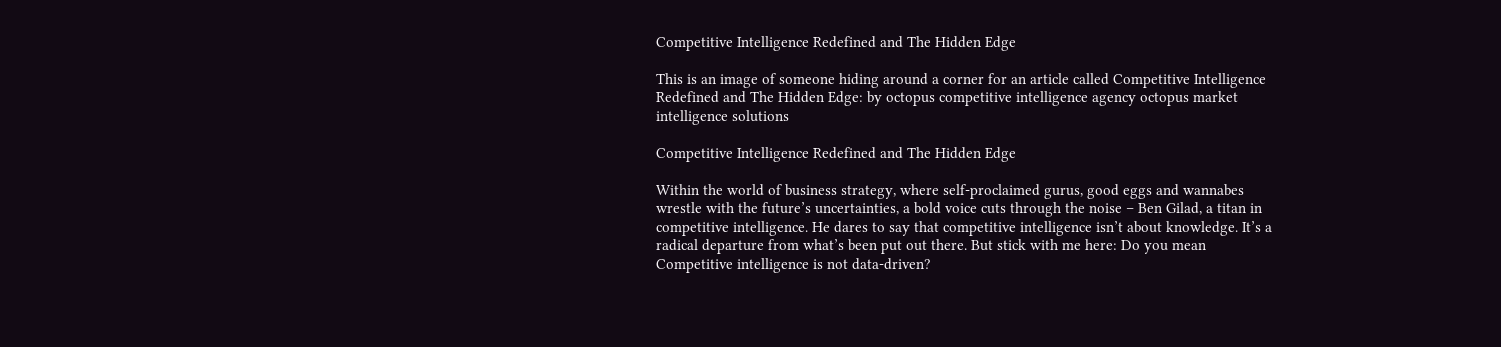Competitive Intelligence Redefined and The Hidden Edge

This is an image of someone hiding around a corner for an article called Competitive Intelligence Redefined and The Hidden Edge: by octopus competitive intelligence agency octopus market intelligence solutions

Competitive Intelligence Redefined and The Hidden Edge

Within the world of business strategy, where self-proclaimed gurus, good eggs and wannabes wrestle with the future’s uncertainties, a bold voice cuts through the noise – Ben Gilad, a titan in competitive intelligence. He dares to say that competitive intelligence isn’t about knowledge. It’s a radical departure from what’s been put out there. But stick with me here: Do you mean Competitive intelligence is not data-driven?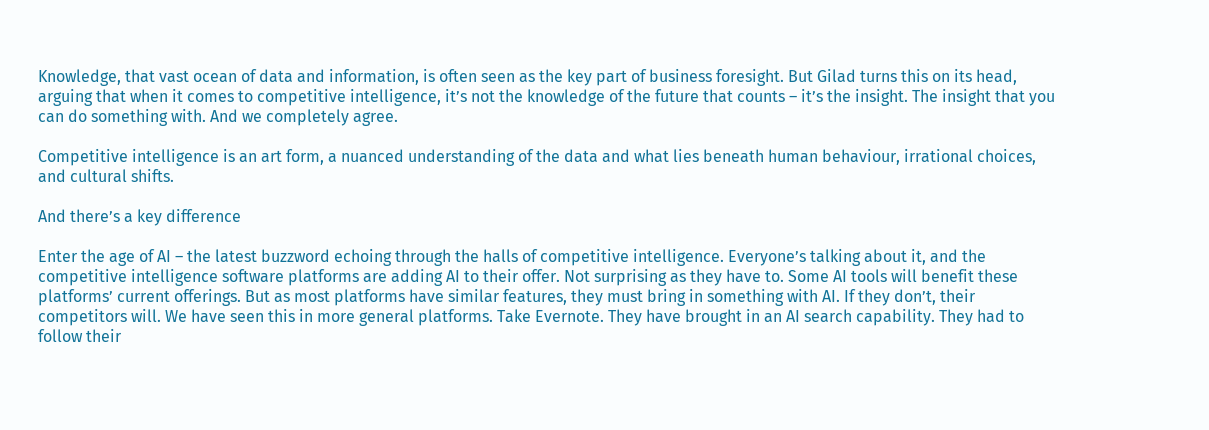Knowledge, that vast ocean of data and information, is often seen as the key part of business foresight. But Gilad turns this on its head, arguing that when it comes to competitive intelligence, it’s not the knowledge of the future that counts – it’s the insight. The insight that you can do something with. And we completely agree.

Competitive intelligence is an art form, a nuanced understanding of the data and what lies beneath human behaviour, irrational choices, and cultural shifts.

And there’s a key difference

Enter the age of AI – the latest buzzword echoing through the halls of competitive intelligence. Everyone’s talking about it, and the competitive intelligence software platforms are adding AI to their offer. Not surprising as they have to. Some AI tools will benefit these platforms’ current offerings. But as most platforms have similar features, they must bring in something with AI. If they don’t, their competitors will. We have seen this in more general platforms. Take Evernote. They have brought in an AI search capability. They had to follow their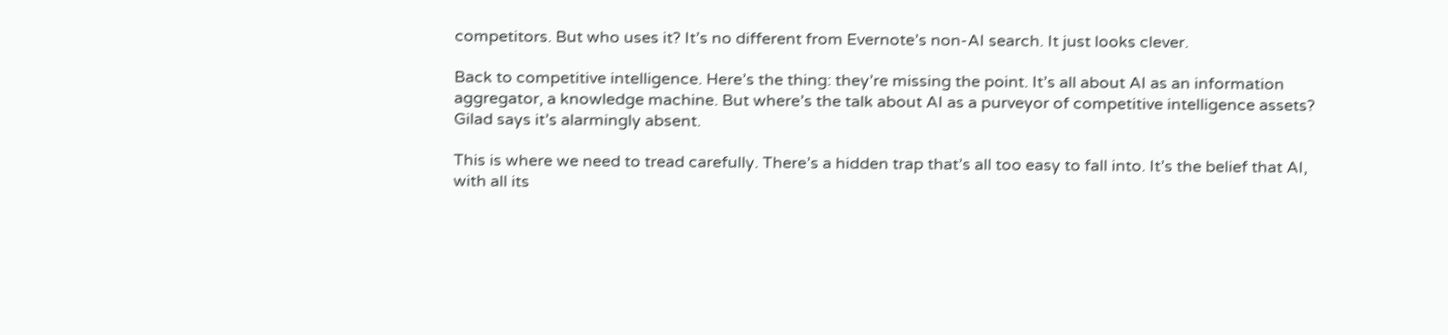competitors. But who uses it? It’s no different from Evernote’s non-AI search. It just looks clever.

Back to competitive intelligence. Here’s the thing: they’re missing the point. It’s all about AI as an information aggregator, a knowledge machine. But where’s the talk about AI as a purveyor of competitive intelligence assets? Gilad says it’s alarmingly absent.

This is where we need to tread carefully. There’s a hidden trap that’s all too easy to fall into. It’s the belief that AI, with all its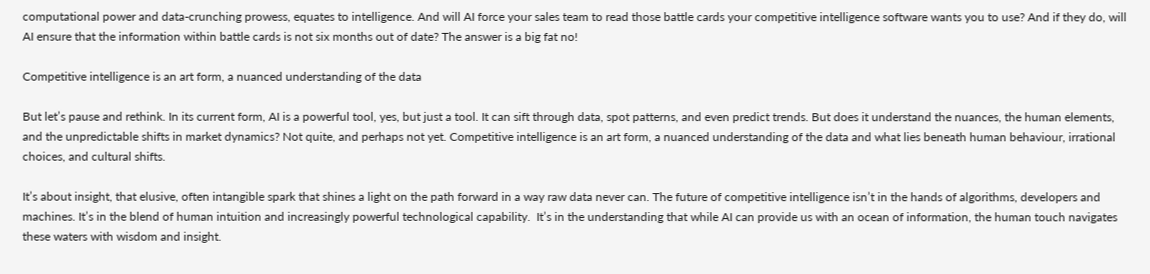computational power and data-crunching prowess, equates to intelligence. And will AI force your sales team to read those battle cards your competitive intelligence software wants you to use? And if they do, will AI ensure that the information within battle cards is not six months out of date? The answer is a big fat no!

Competitive intelligence is an art form, a nuanced understanding of the data

But let’s pause and rethink. In its current form, AI is a powerful tool, yes, but just a tool. It can sift through data, spot patterns, and even predict trends. But does it understand the nuances, the human elements, and the unpredictable shifts in market dynamics? Not quite, and perhaps not yet. Competitive intelligence is an art form, a nuanced understanding of the data and what lies beneath human behaviour, irrational choices, and cultural shifts.

It’s about insight, that elusive, often intangible spark that shines a light on the path forward in a way raw data never can. The future of competitive intelligence isn’t in the hands of algorithms, developers and machines. It’s in the blend of human intuition and increasingly powerful technological capability.  It’s in the understanding that while AI can provide us with an ocean of information, the human touch navigates these waters with wisdom and insight.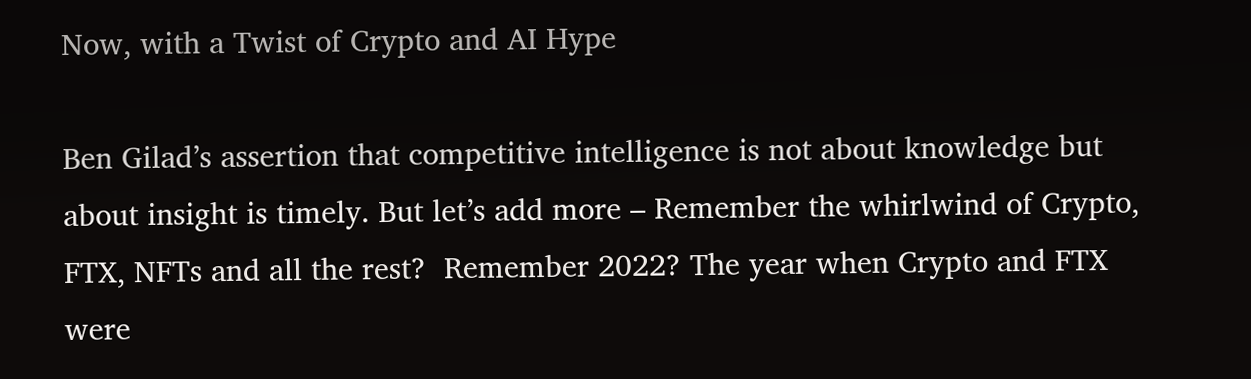Now, with a Twist of Crypto and AI Hype

Ben Gilad’s assertion that competitive intelligence is not about knowledge but about insight is timely. But let’s add more – Remember the whirlwind of Crypto, FTX, NFTs and all the rest?  Remember 2022? The year when Crypto and FTX were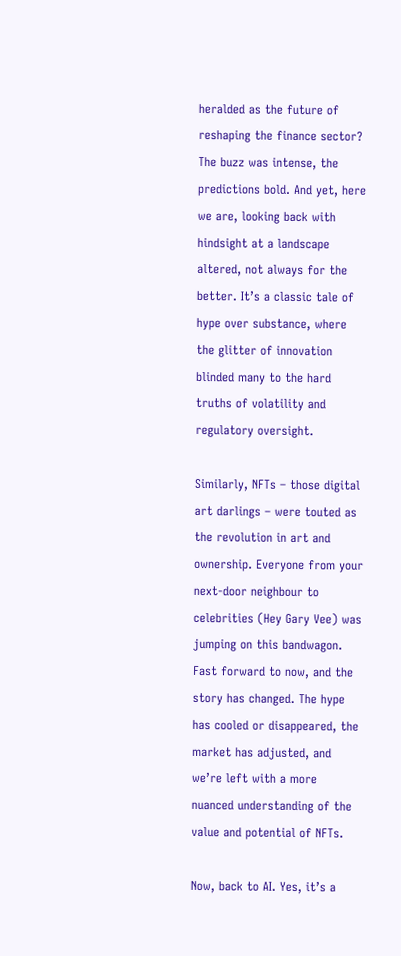heralded as the future of reshaping the finance sector? The buzz was intense, the predictions bold. And yet, here we are, looking back with hindsight at a landscape altered, not always for the better. It’s a classic tale of hype over substance, where the glitter of innovation blinded many to the hard truths of volatility and regulatory oversight.

Similarly, NFTs – those digital art darlings – were touted as the revolution in art and ownership. Everyone from your next-door neighbour to celebrities (Hey Gary Vee) was jumping on this bandwagon. Fast forward to now, and the story has changed. The hype has cooled or disappeared, the market has adjusted, and we’re left with a more nuanced understanding of the value and potential of NFTs.

Now, back to AI. Yes, it’s a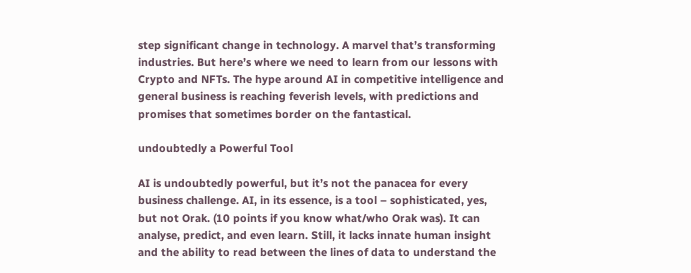step significant change in technology. A marvel that’s transforming industries. But here’s where we need to learn from our lessons with Crypto and NFTs. The hype around AI in competitive intelligence and general business is reaching feverish levels, with predictions and promises that sometimes border on the fantastical.

undoubtedly a Powerful Tool

AI is undoubtedly powerful, but it’s not the panacea for every business challenge. AI, in its essence, is a tool – sophisticated, yes, but not Orak. (10 points if you know what/who Orak was). It can analyse, predict, and even learn. Still, it lacks innate human insight and the ability to read between the lines of data to understand the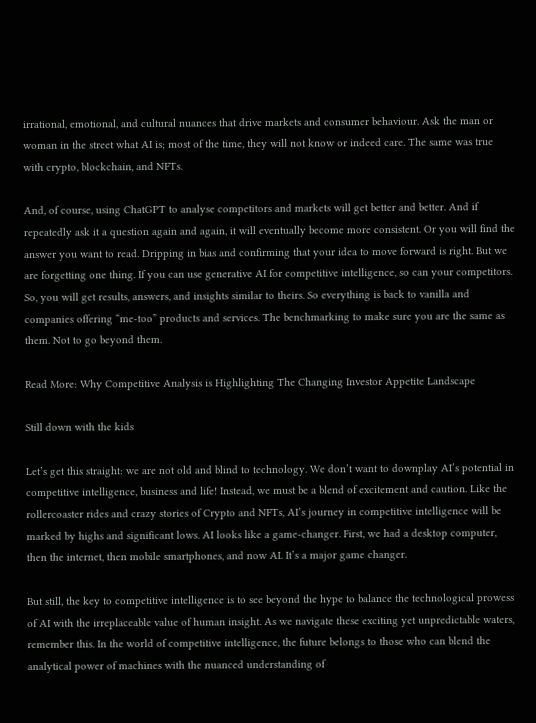irrational, emotional, and cultural nuances that drive markets and consumer behaviour. Ask the man or woman in the street what AI is; most of the time, they will not know or indeed care. The same was true with crypto, blockchain, and NFTs.

And, of course, using ChatGPT to analyse competitors and markets will get better and better. And if repeatedly ask it a question again and again, it will eventually become more consistent. Or you will find the answer you want to read. Dripping in bias and confirming that your idea to move forward is right. But we are forgetting one thing. If you can use generative AI for competitive intelligence, so can your competitors. So, you will get results, answers, and insights similar to theirs. So everything is back to vanilla and companies offering “me-too” products and services. The benchmarking to make sure you are the same as them. Not to go beyond them.

Read More: Why Competitive Analysis is Highlighting The Changing Investor Appetite Landscape

Still down with the kids

Let’s get this straight: we are not old and blind to technology. We don’t want to downplay AI’s potential in competitive intelligence, business and life! Instead, we must be a blend of excitement and caution. Like the rollercoaster rides and crazy stories of Crypto and NFTs, AI’s journey in competitive intelligence will be marked by highs and significant lows. AI looks like a game-changer. First, we had a desktop computer, then the internet, then mobile smartphones, and now AI. It’s a major game changer.

But still, the key to competitive intelligence is to see beyond the hype to balance the technological prowess of AI with the irreplaceable value of human insight. As we navigate these exciting yet unpredictable waters, remember this. In the world of competitive intelligence, the future belongs to those who can blend the analytical power of machines with the nuanced understanding of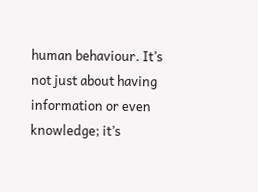human behaviour. It’s not just about having information or even knowledge; it’s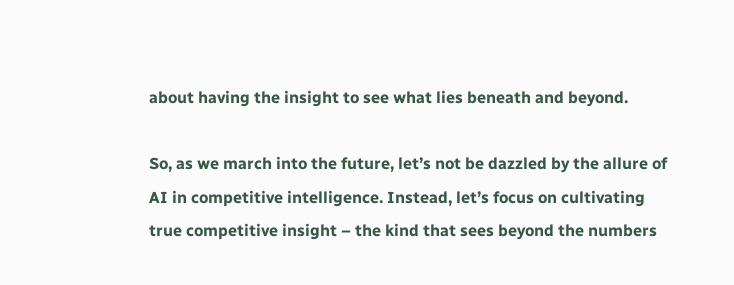about having the insight to see what lies beneath and beyond.

So, as we march into the future, let’s not be dazzled by the allure of AI in competitive intelligence. Instead, let’s focus on cultivating true competitive insight – the kind that sees beyond the numbers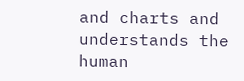and charts and understands the human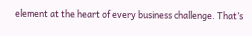element at the heart of every business challenge. That’s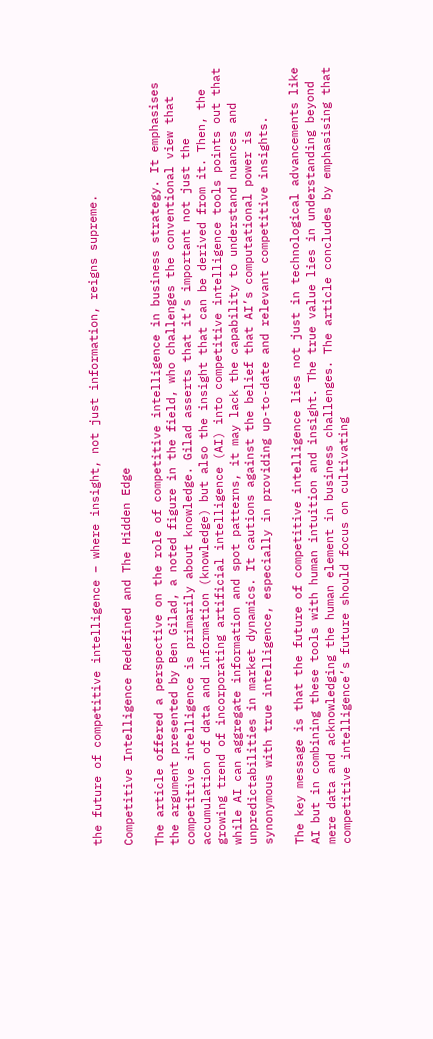the future of competitive intelligence – where insight, not just information, reigns supreme.

Competitive Intelligence Redefined and The Hidden Edge

The article offered a perspective on the role of competitive intelligence in business strategy. It emphasises the argument presented by Ben Gilad, a noted figure in the field, who challenges the conventional view that competitive intelligence is primarily about knowledge. Gilad asserts that it’s important not just the accumulation of data and information (knowledge) but also the insight that can be derived from it. Then, the growing trend of incorporating artificial intelligence (AI) into competitive intelligence tools points out that while AI can aggregate information and spot patterns, it may lack the capability to understand nuances and unpredictabilities in market dynamics. It cautions against the belief that AI’s computational power is synonymous with true intelligence, especially in providing up-to-date and relevant competitive insights.

The key message is that the future of competitive intelligence lies not just in technological advancements like AI but in combining these tools with human intuition and insight. The true value lies in understanding beyond mere data and acknowledging the human element in business challenges. The article concludes by emphasising that competitive intelligence’s future should focus on cultivating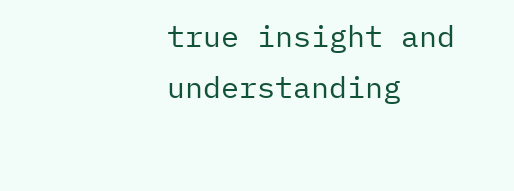true insight and understanding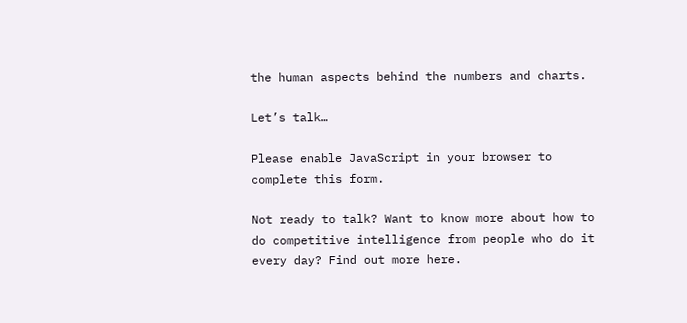the human aspects behind the numbers and charts.

Let’s talk…

Please enable JavaScript in your browser to complete this form.

Not ready to talk? Want to know more about how to do competitive intelligence from people who do it every day? Find out more here.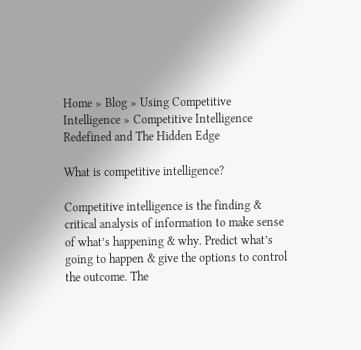Home » Blog » Using Competitive Intelligence » Competitive Intelligence Redefined and The Hidden Edge

What is competitive intelligence?

Competitive intelligence is the finding & critical analysis of information to make sense of what’s happening & why. Predict what’s going to happen & give the options to control the outcome. The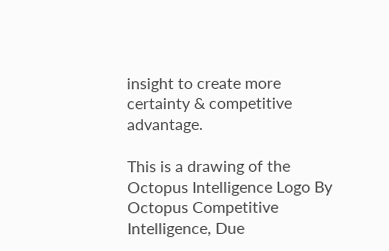insight to create more certainty & competitive advantage.

This is a drawing of the Octopus Intelligence Logo By Octopus Competitive Intelligence, Due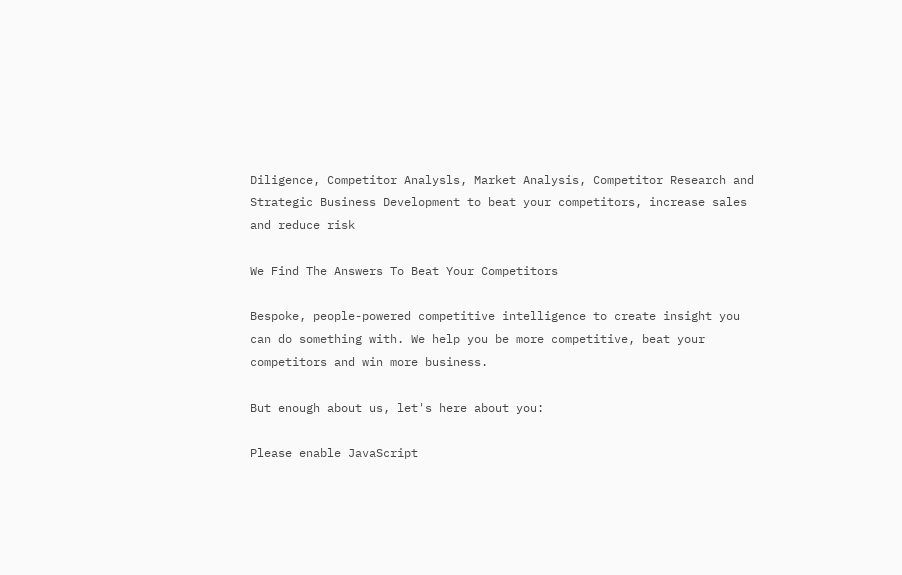Diligence, Competitor Analysls, Market Analysis, Competitor Research and Strategic Business Development to beat your competitors, increase sales and reduce risk

We Find The Answers To Beat Your Competitors

Bespoke, people-powered competitive intelligence to create insight you can do something with. We help you be more competitive, beat your competitors and win more business.

But enough about us, let's here about you:

Please enable JavaScript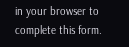in your browser to complete this form.